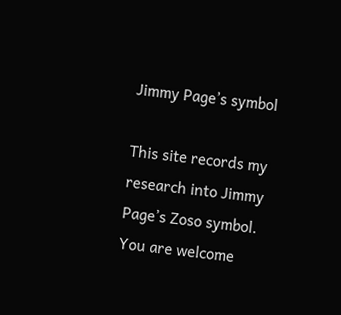Jimmy Page’s symbol

This site records my research into Jimmy Page’s Zoso symbol.  You are welcome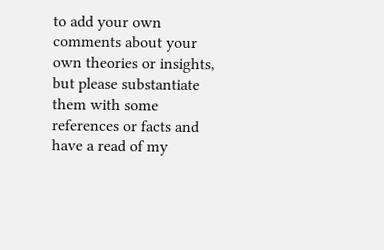to add your own comments about your own theories or insights, but please substantiate them with some references or facts and have a read of my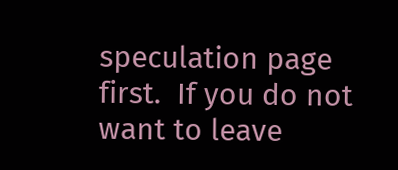speculation page first.  If you do not want to leave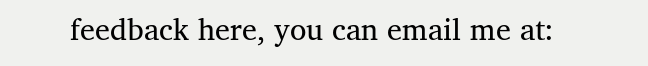feedback here, you can email me at: